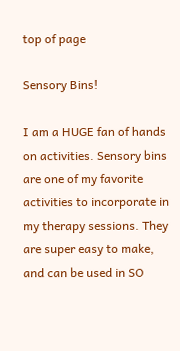top of page

Sensory Bins!

I am a HUGE fan of hands on activities. Sensory bins are one of my favorite activities to incorporate in my therapy sessions. They are super easy to make, and can be used in SO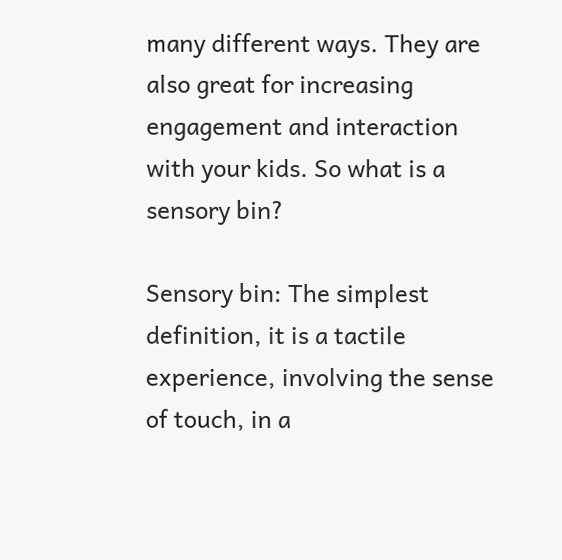many different ways. They are also great for increasing engagement and interaction with your kids. So what is a sensory bin?

Sensory bin: The simplest definition, it is a tactile experience, involving the sense of touch, in a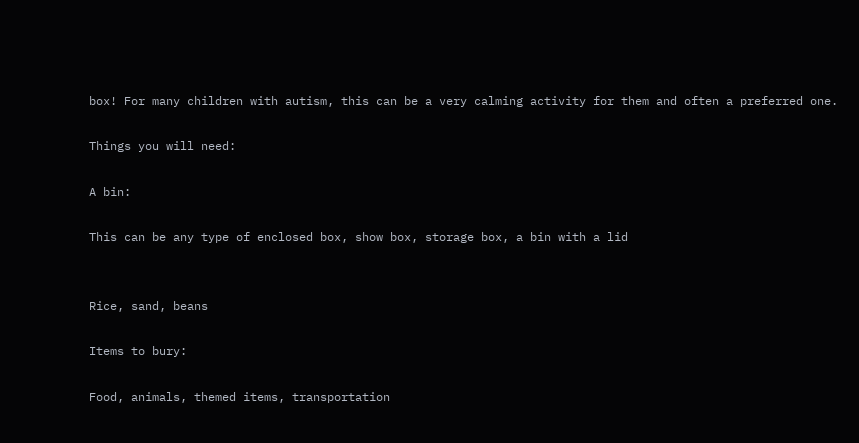box! For many children with autism, this can be a very calming activity for them and often a preferred one.

Things you will need:

A bin:

This can be any type of enclosed box, show box, storage box, a bin with a lid


Rice, sand, beans

Items to bury:

Food, animals, themed items, transportation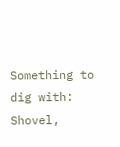Something to dig with: Shovel,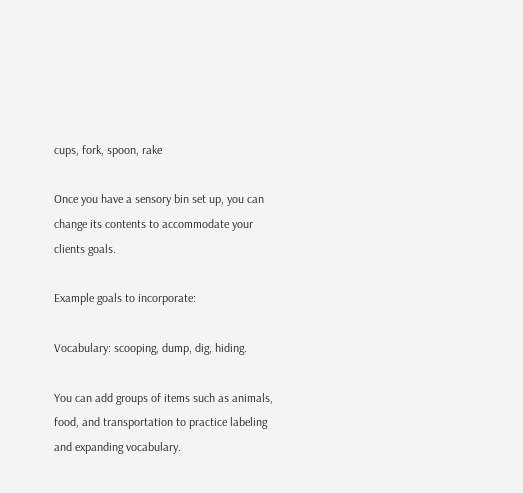cups, fork, spoon, rake

Once you have a sensory bin set up, you can change its contents to accommodate your clients goals.

Example goals to incorporate:

Vocabulary: scooping, dump, dig, hiding.

You can add groups of items such as animals, food, and transportation to practice labeling and expanding vocabulary.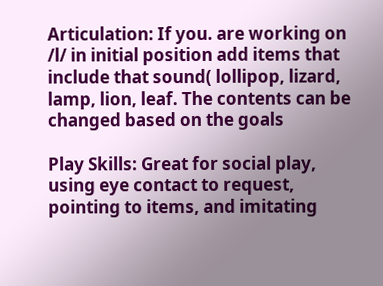Articulation: If you. are working on /l/ in initial position add items that include that sound( lollipop, lizard, lamp, lion, leaf. The contents can be changed based on the goals

Play Skills: Great for social play, using eye contact to request, pointing to items, and imitating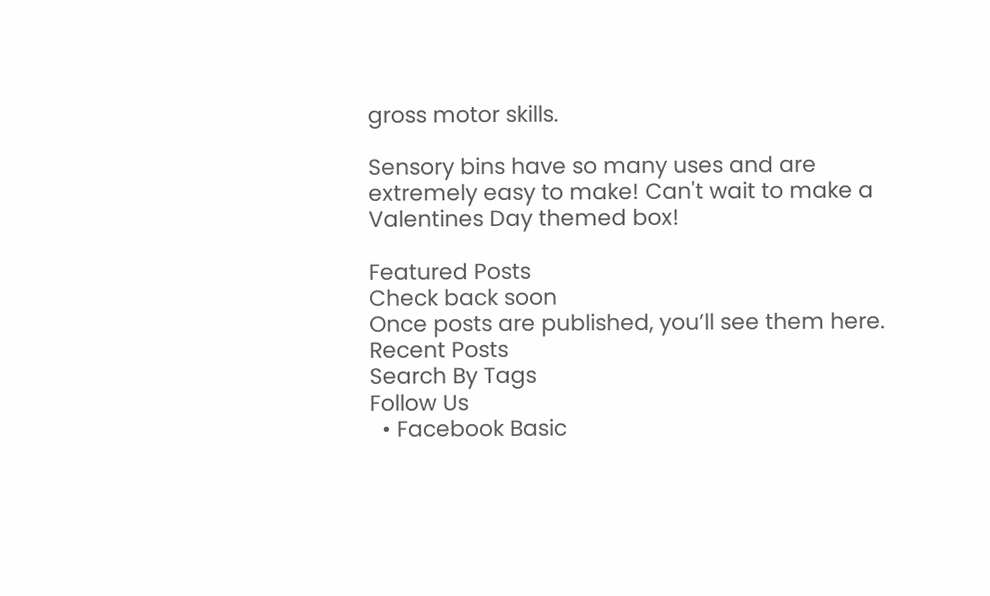gross motor skills.

Sensory bins have so many uses and are extremely easy to make! Can't wait to make a Valentines Day themed box!

Featured Posts
Check back soon
Once posts are published, you’ll see them here.
Recent Posts
Search By Tags
Follow Us
  • Facebook Basic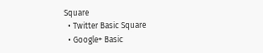Square
  • Twitter Basic Square
  • Google+ Basic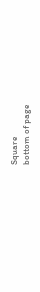Square
bottom of page